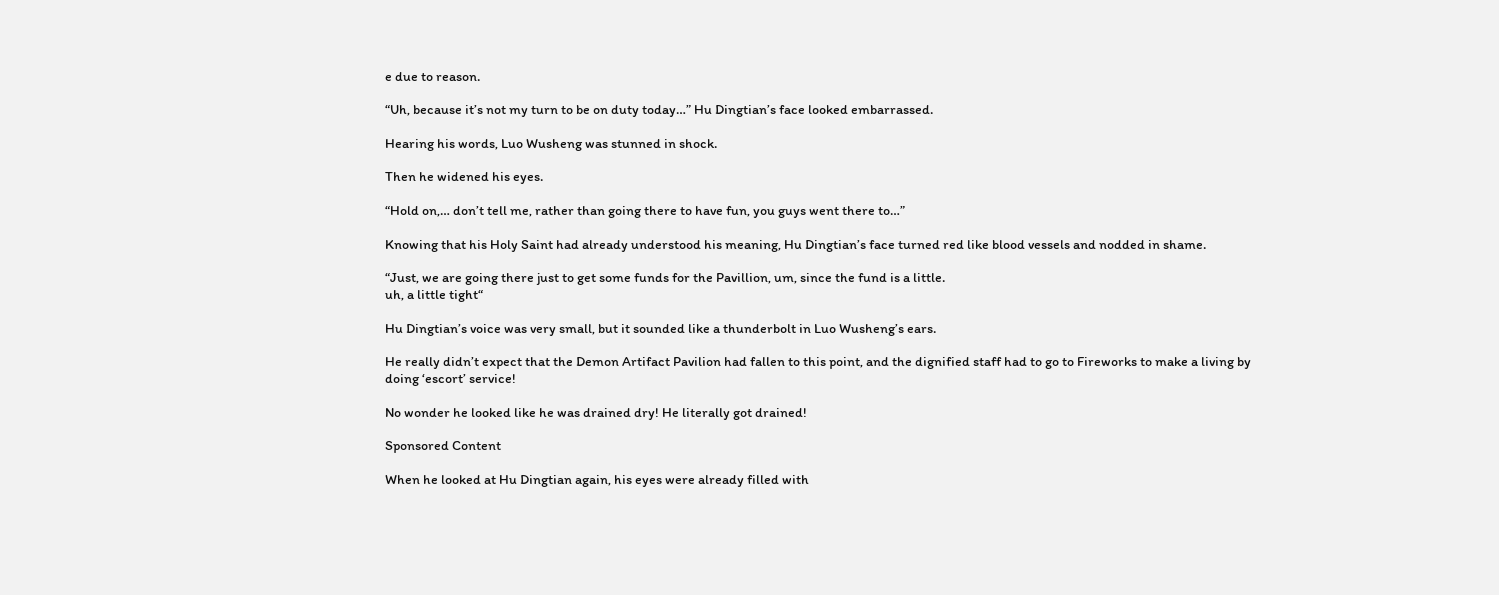e due to reason.

“Uh, because it’s not my turn to be on duty today…” Hu Dingtian’s face looked embarrassed.

Hearing his words, Luo Wusheng was stunned in shock.

Then he widened his eyes.

“Hold on,… don’t tell me, rather than going there to have fun, you guys went there to…”

Knowing that his Holy Saint had already understood his meaning, Hu Dingtian’s face turned red like blood vessels and nodded in shame.

“Just, we are going there just to get some funds for the Pavillion, um, since the fund is a little.
uh, a little tight“

Hu Dingtian’s voice was very small, but it sounded like a thunderbolt in Luo Wusheng’s ears.

He really didn’t expect that the Demon Artifact Pavilion had fallen to this point, and the dignified staff had to go to Fireworks to make a living by doing ‘escort’ service!

No wonder he looked like he was drained dry! He literally got drained!

Sponsored Content

When he looked at Hu Dingtian again, his eyes were already filled with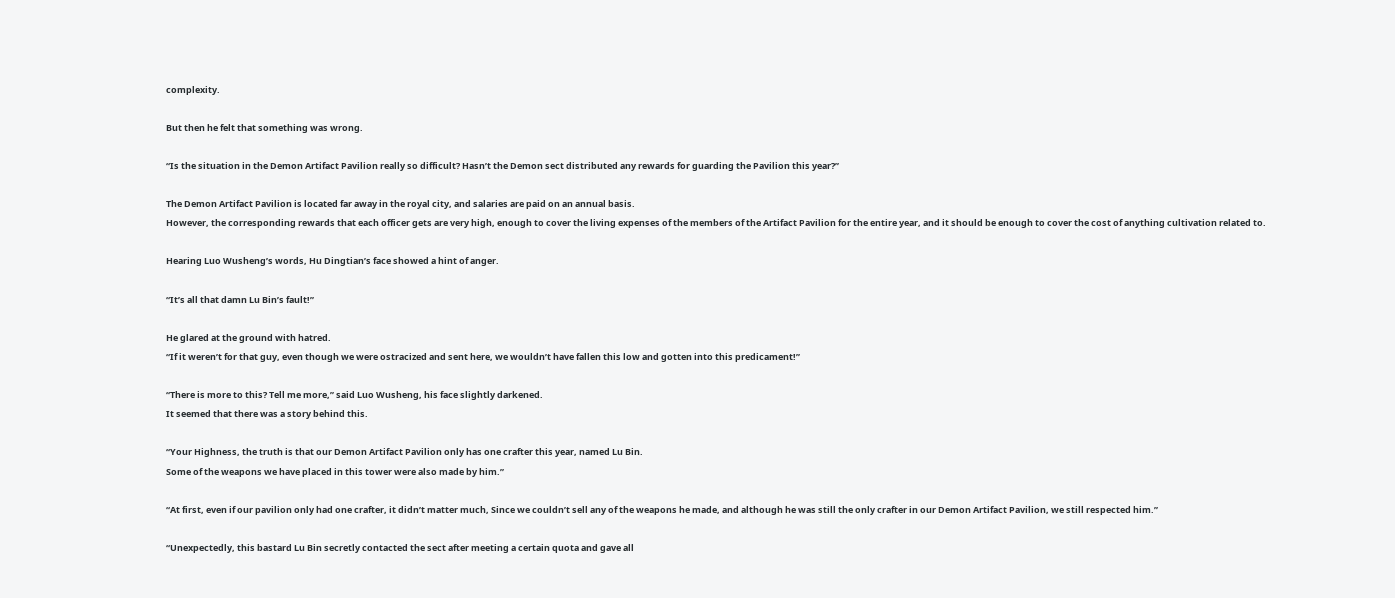complexity.

But then he felt that something was wrong.

“Is the situation in the Demon Artifact Pavilion really so difficult? Hasn’t the Demon sect distributed any rewards for guarding the Pavilion this year?”

The Demon Artifact Pavilion is located far away in the royal city, and salaries are paid on an annual basis.
However, the corresponding rewards that each officer gets are very high, enough to cover the living expenses of the members of the Artifact Pavilion for the entire year, and it should be enough to cover the cost of anything cultivation related to.

Hearing Luo Wusheng’s words, Hu Dingtian’s face showed a hint of anger.

“It’s all that damn Lu Bin’s fault!”

He glared at the ground with hatred.
“If it weren’t for that guy, even though we were ostracized and sent here, we wouldn’t have fallen this low and gotten into this predicament!”

“There is more to this? Tell me more,” said Luo Wusheng, his face slightly darkened.
It seemed that there was a story behind this.

“Your Highness, the truth is that our Demon Artifact Pavilion only has one crafter this year, named Lu Bin.
Some of the weapons we have placed in this tower were also made by him.”

“At first, even if our pavilion only had one crafter, it didn’t matter much, Since we couldn’t sell any of the weapons he made, and although he was still the only crafter in our Demon Artifact Pavilion, we still respected him.”

“Unexpectedly, this bastard Lu Bin secretly contacted the sect after meeting a certain quota and gave all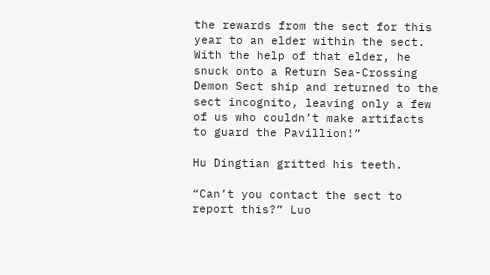the rewards from the sect for this year to an elder within the sect.
With the help of that elder, he snuck onto a Return Sea-Crossing Demon Sect ship and returned to the sect incognito, leaving only a few of us who couldn’t make artifacts to guard the Pavillion!”

Hu Dingtian gritted his teeth.

“Can’t you contact the sect to report this?” Luo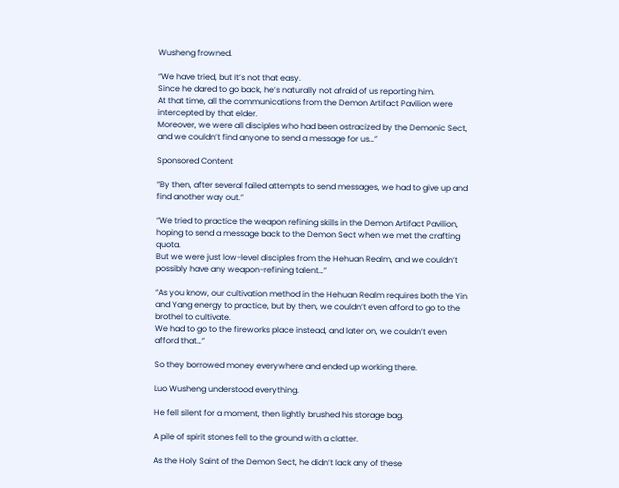Wusheng frowned.

“We have tried, but It’s not that easy.
Since he dared to go back, he’s naturally not afraid of us reporting him.
At that time, all the communications from the Demon Artifact Pavilion were intercepted by that elder.
Moreover, we were all disciples who had been ostracized by the Demonic Sect, and we couldn’t find anyone to send a message for us…”

Sponsored Content

“By then, after several failed attempts to send messages, we had to give up and find another way out.”

“We tried to practice the weapon refining skills in the Demon Artifact Pavilion, hoping to send a message back to the Demon Sect when we met the crafting quota.
But we were just low-level disciples from the Hehuan Realm, and we couldn’t possibly have any weapon-refining talent…”

“As you know, our cultivation method in the Hehuan Realm requires both the Yin and Yang energy to practice, but by then, we couldn’t even afford to go to the brothel to cultivate.
We had to go to the fireworks place instead, and later on, we couldn’t even afford that…”

So they borrowed money everywhere and ended up working there.

Luo Wusheng understood everything.

He fell silent for a moment, then lightly brushed his storage bag.

A pile of spirit stones fell to the ground with a clatter.

As the Holy Saint of the Demon Sect, he didn’t lack any of these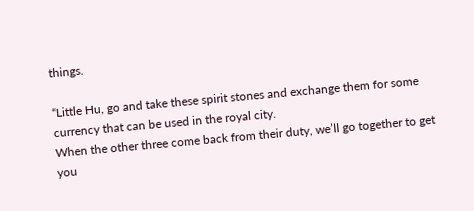things.

“Little Hu, go and take these spirit stones and exchange them for some currency that can be used in the royal city.
When the other three come back from their duty, we’ll go together to get you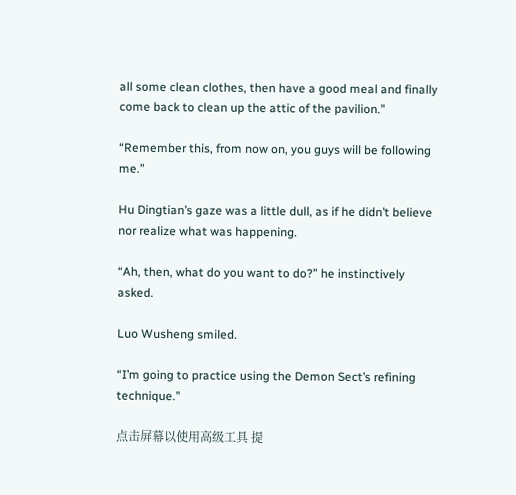all some clean clothes, then have a good meal and finally come back to clean up the attic of the pavilion.”

“Remember this, from now on, you guys will be following me.”

Hu Dingtian’s gaze was a little dull, as if he didn’t believe nor realize what was happening.

“Ah, then, what do you want to do?” he instinctively asked.

Luo Wusheng smiled.

“I’m going to practice using the Demon Sect’s refining technique.”

点击屏幕以使用高级工具 提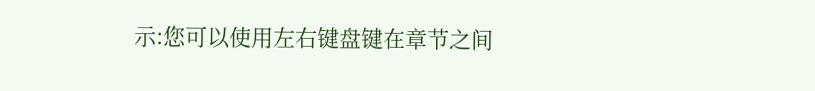示:您可以使用左右键盘键在章节之间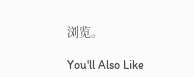浏览。

You'll Also Like